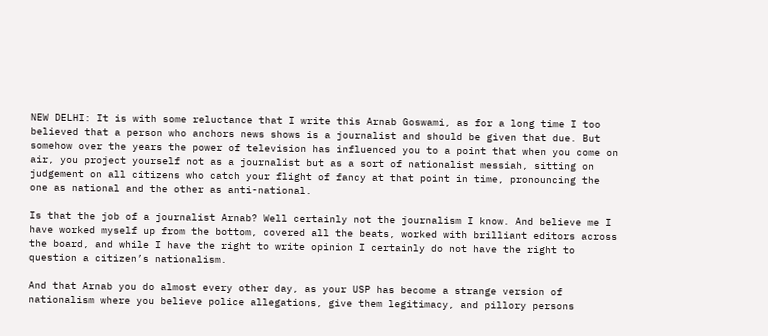NEW DELHI: It is with some reluctance that I write this Arnab Goswami, as for a long time I too believed that a person who anchors news shows is a journalist and should be given that due. But somehow over the years the power of television has influenced you to a point that when you come on air, you project yourself not as a journalist but as a sort of nationalist messiah, sitting on judgement on all citizens who catch your flight of fancy at that point in time, pronouncing the one as national and the other as anti-national.

Is that the job of a journalist Arnab? Well certainly not the journalism I know. And believe me I have worked myself up from the bottom, covered all the beats, worked with brilliant editors across the board, and while I have the right to write opinion I certainly do not have the right to question a citizen’s nationalism.

And that Arnab you do almost every other day, as your USP has become a strange version of nationalism where you believe police allegations, give them legitimacy, and pillory persons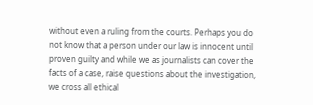without even a ruling from the courts. Perhaps you do not know that a person under our law is innocent until proven guilty and while we as journalists can cover the facts of a case, raise questions about the investigation, we cross all ethical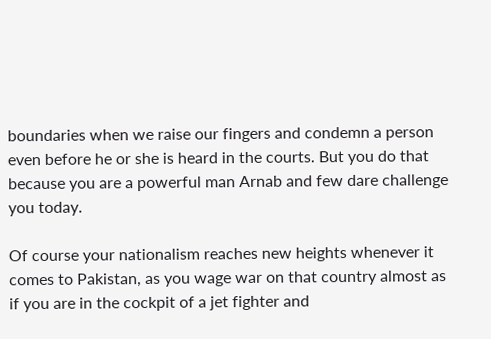boundaries when we raise our fingers and condemn a person even before he or she is heard in the courts. But you do that because you are a powerful man Arnab and few dare challenge you today.

Of course your nationalism reaches new heights whenever it comes to Pakistan, as you wage war on that country almost as if you are in the cockpit of a jet fighter and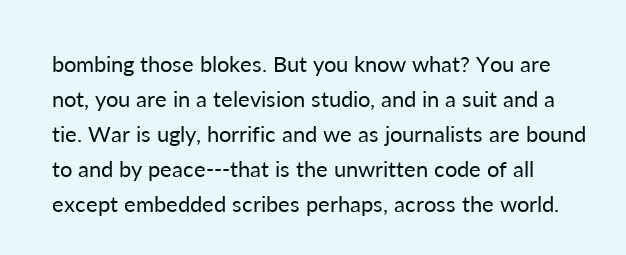bombing those blokes. But you know what? You are not, you are in a television studio, and in a suit and a tie. War is ugly, horrific and we as journalists are bound to and by peace---that is the unwritten code of all except embedded scribes perhaps, across the world.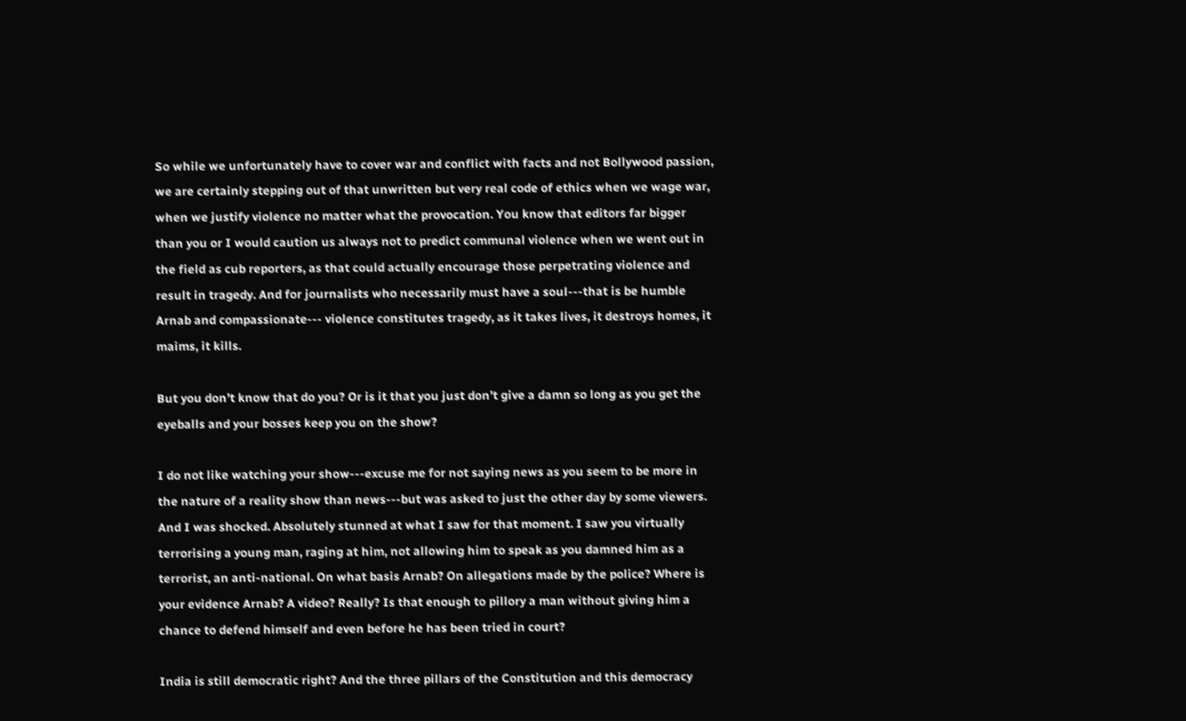So while we unfortunately have to cover war and conflict with facts and not Bollywood passion, we are certainly stepping out of that unwritten but very real code of ethics when we wage war, when we justify violence no matter what the provocation. You know that editors far bigger than you or I would caution us always not to predict communal violence when we went out in the field as cub reporters, as that could actually encourage those perpetrating violence and result in tragedy. And for journalists who necessarily must have a soul---that is be humble Arnab and compassionate--- violence constitutes tragedy, as it takes lives, it destroys homes, it maims, it kills.

But you don’t know that do you? Or is it that you just don’t give a damn so long as you get the eyeballs and your bosses keep you on the show?

I do not like watching your show---excuse me for not saying news as you seem to be more in the nature of a reality show than news---but was asked to just the other day by some viewers. And I was shocked. Absolutely stunned at what I saw for that moment. I saw you virtually terrorising a young man, raging at him, not allowing him to speak as you damned him as a terrorist, an anti-national. On what basis Arnab? On allegations made by the police? Where is your evidence Arnab? A video? Really? Is that enough to pillory a man without giving him a chance to defend himself and even before he has been tried in court?

India is still democratic right? And the three pillars of the Constitution and this democracy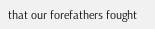that our forefathers fought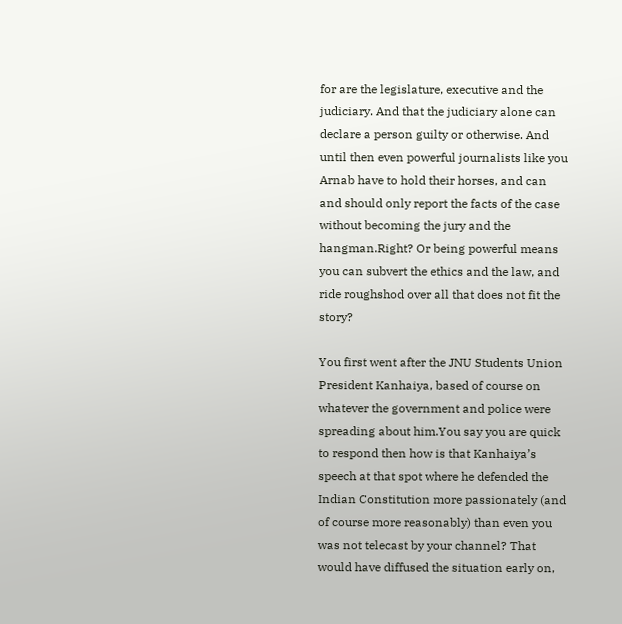for are the legislature, executive and the judiciary. And that the judiciary alone can declare a person guilty or otherwise. And until then even powerful journalists like you Arnab have to hold their horses, and can and should only report the facts of the case without becoming the jury and the hangman.Right? Or being powerful means you can subvert the ethics and the law, and ride roughshod over all that does not fit the story?

You first went after the JNU Students Union President Kanhaiya, based of course on whatever the government and police were spreading about him.You say you are quick to respond then how is that Kanhaiya’s speech at that spot where he defended the Indian Constitution more passionately (and of course more reasonably) than even you was not telecast by your channel? That would have diffused the situation early on,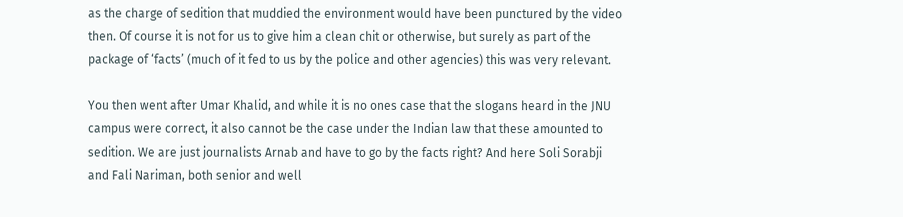as the charge of sedition that muddied the environment would have been punctured by the video then. Of course it is not for us to give him a clean chit or otherwise, but surely as part of the package of ‘facts’ (much of it fed to us by the police and other agencies) this was very relevant.

You then went after Umar Khalid, and while it is no ones case that the slogans heard in the JNU campus were correct, it also cannot be the case under the Indian law that these amounted to sedition. We are just journalists Arnab and have to go by the facts right? And here Soli Sorabji and Fali Nariman, both senior and well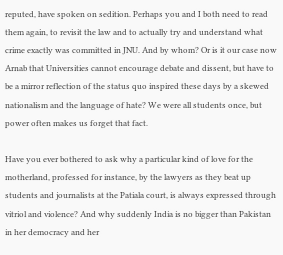reputed, have spoken on sedition. Perhaps you and I both need to read them again, to revisit the law and to actually try and understand what crime exactly was committed in JNU. And by whom? Or is it our case now Arnab that Universities cannot encourage debate and dissent, but have to be a mirror reflection of the status quo inspired these days by a skewed nationalism and the language of hate? We were all students once, but power often makes us forget that fact.

Have you ever bothered to ask why a particular kind of love for the motherland, professed for instance, by the lawyers as they beat up students and journalists at the Patiala court, is always expressed through vitriol and violence? And why suddenly India is no bigger than Pakistan in her democracy and her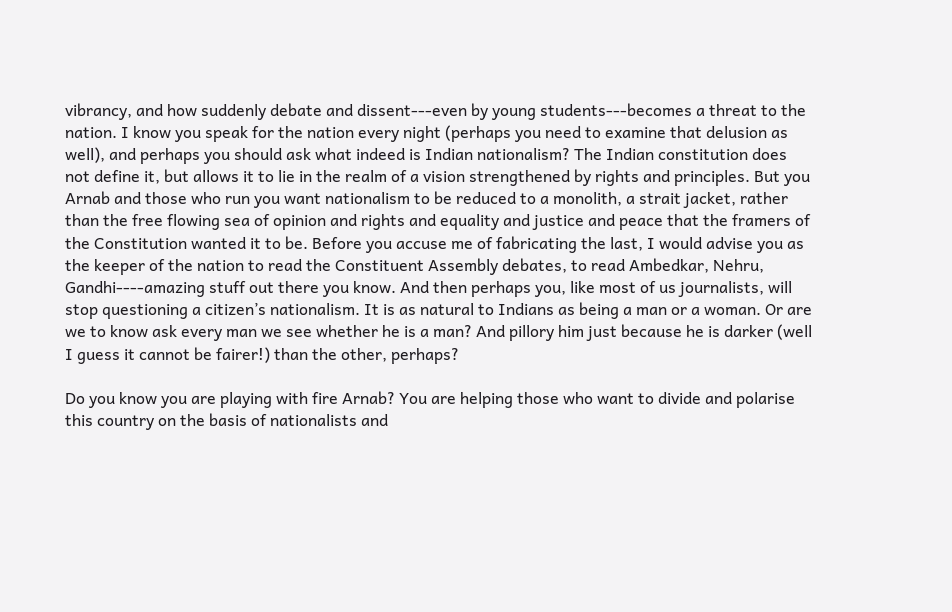vibrancy, and how suddenly debate and dissent---even by young students---becomes a threat to the nation. I know you speak for the nation every night (perhaps you need to examine that delusion as well), and perhaps you should ask what indeed is Indian nationalism? The Indian constitution does not define it, but allows it to lie in the realm of a vision strengthened by rights and principles. But you Arnab and those who run you want nationalism to be reduced to a monolith, a strait jacket, rather than the free flowing sea of opinion and rights and equality and justice and peace that the framers of the Constitution wanted it to be. Before you accuse me of fabricating the last, I would advise you as the keeper of the nation to read the Constituent Assembly debates, to read Ambedkar, Nehru, Gandhi----amazing stuff out there you know. And then perhaps you, like most of us journalists, will stop questioning a citizen’s nationalism. It is as natural to Indians as being a man or a woman. Or are we to know ask every man we see whether he is a man? And pillory him just because he is darker (well I guess it cannot be fairer!) than the other, perhaps?

Do you know you are playing with fire Arnab? You are helping those who want to divide and polarise this country on the basis of nationalists and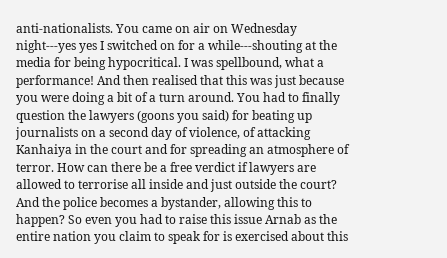anti-nationalists. You came on air on Wednesday night---yes yes I switched on for a while---shouting at the media for being hypocritical. I was spellbound, what a performance! And then realised that this was just because you were doing a bit of a turn around. You had to finally question the lawyers (goons you said) for beating up journalists on a second day of violence, of attacking Kanhaiya in the court and for spreading an atmosphere of terror. How can there be a free verdict if lawyers are allowed to terrorise all inside and just outside the court? And the police becomes a bystander, allowing this to happen? So even you had to raise this issue Arnab as the entire nation you claim to speak for is exercised about this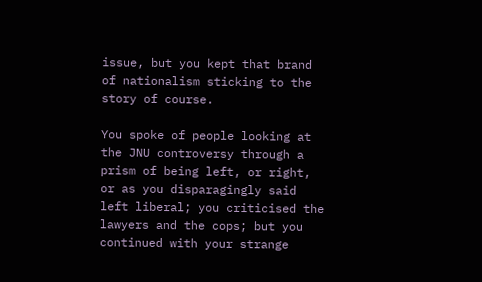issue, but you kept that brand of nationalism sticking to the story of course.

You spoke of people looking at the JNU controversy through a prism of being left, or right, or as you disparagingly said left liberal; you criticised the lawyers and the cops; but you continued with your strange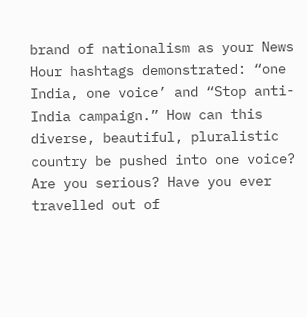brand of nationalism as your News Hour hashtags demonstrated: “one India, one voice’ and “Stop anti-India campaign.” How can this diverse, beautiful, pluralistic country be pushed into one voice? Are you serious? Have you ever travelled out of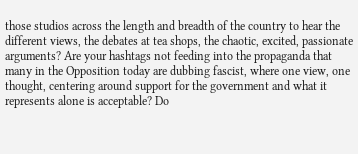those studios across the length and breadth of the country to hear the different views, the debates at tea shops, the chaotic, excited, passionate arguments? Are your hashtags not feeding into the propaganda that many in the Opposition today are dubbing fascist, where one view, one thought, centering around support for the government and what it represents alone is acceptable? Do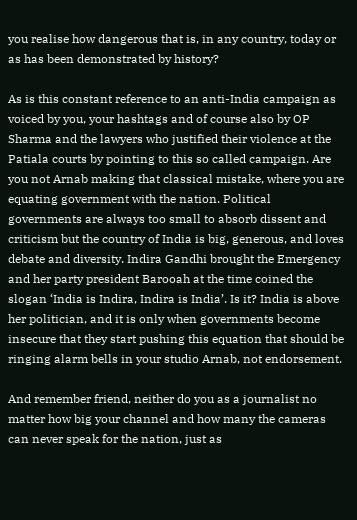you realise how dangerous that is, in any country, today or as has been demonstrated by history?

As is this constant reference to an anti-India campaign as voiced by you, your hashtags and of course also by OP Sharma and the lawyers who justified their violence at the Patiala courts by pointing to this so called campaign. Are you not Arnab making that classical mistake, where you are equating government with the nation. Political governments are always too small to absorb dissent and criticism but the country of India is big, generous, and loves debate and diversity. Indira Gandhi brought the Emergency and her party president Barooah at the time coined the slogan ‘India is Indira, Indira is India’. Is it? India is above her politician, and it is only when governments become insecure that they start pushing this equation that should be ringing alarm bells in your studio Arnab, not endorsement.

And remember friend, neither do you as a journalist no matter how big your channel and how many the cameras can never speak for the nation, just as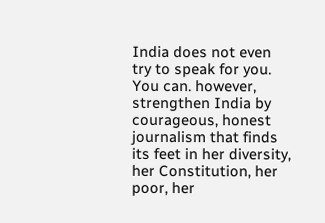India does not even try to speak for you. You can. however, strengthen India by courageous, honest journalism that finds its feet in her diversity, her Constitution, her poor, her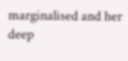marginalised and her deep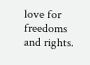love for freedoms and rights.